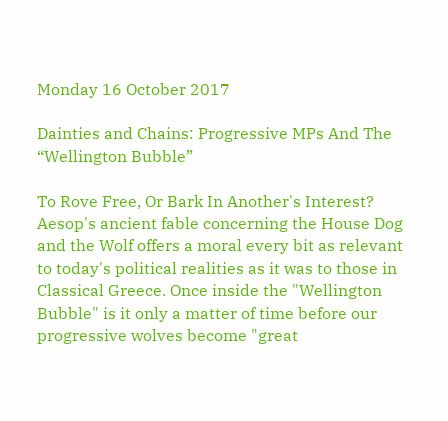Monday 16 October 2017

Dainties and Chains: Progressive MPs And The “Wellington Bubble”

To Rove Free, Or Bark In Another's Interest? Aesop's ancient fable concerning the House Dog and the Wolf offers a moral every bit as relevant to today's political realities as it was to those in Classical Greece. Once inside the "Wellington Bubble" is it only a matter of time before our progressive wolves become "great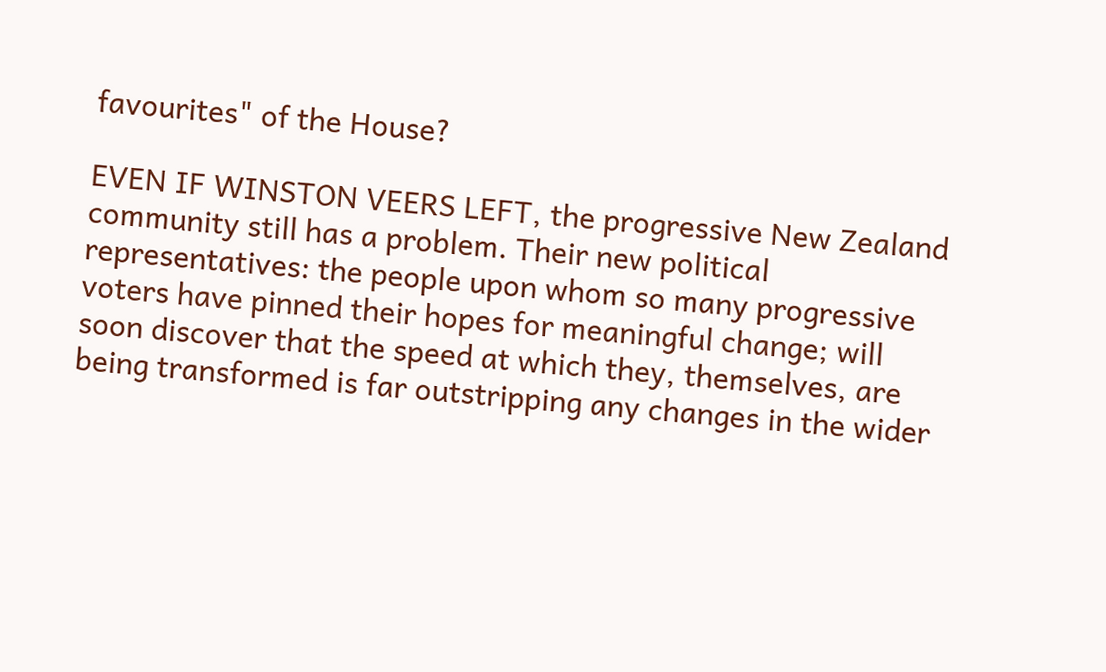favourites" of the House?

EVEN IF WINSTON VEERS LEFT, the progressive New Zealand community still has a problem. Their new political representatives: the people upon whom so many progressive voters have pinned their hopes for meaningful change; will soon discover that the speed at which they, themselves, are being transformed is far outstripping any changes in the wider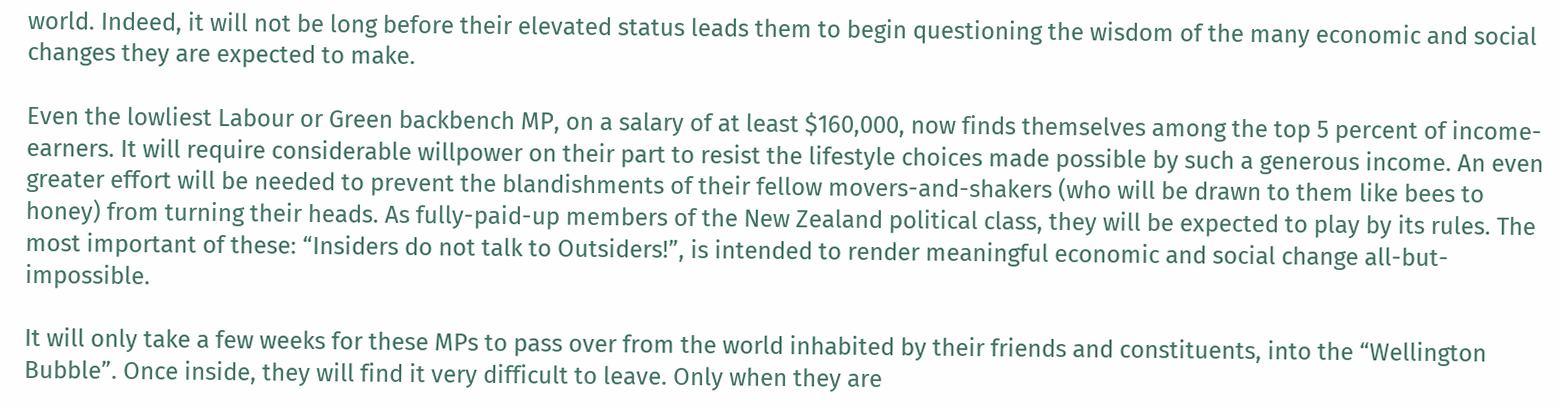world. Indeed, it will not be long before their elevated status leads them to begin questioning the wisdom of the many economic and social changes they are expected to make.

Even the lowliest Labour or Green backbench MP, on a salary of at least $160,000, now finds themselves among the top 5 percent of income-earners. It will require considerable willpower on their part to resist the lifestyle choices made possible by such a generous income. An even greater effort will be needed to prevent the blandishments of their fellow movers-and-shakers (who will be drawn to them like bees to honey) from turning their heads. As fully-paid-up members of the New Zealand political class, they will be expected to play by its rules. The most important of these: “Insiders do not talk to Outsiders!”, is intended to render meaningful economic and social change all-but-impossible.

It will only take a few weeks for these MPs to pass over from the world inhabited by their friends and constituents, into the “Wellington Bubble”. Once inside, they will find it very difficult to leave. Only when they are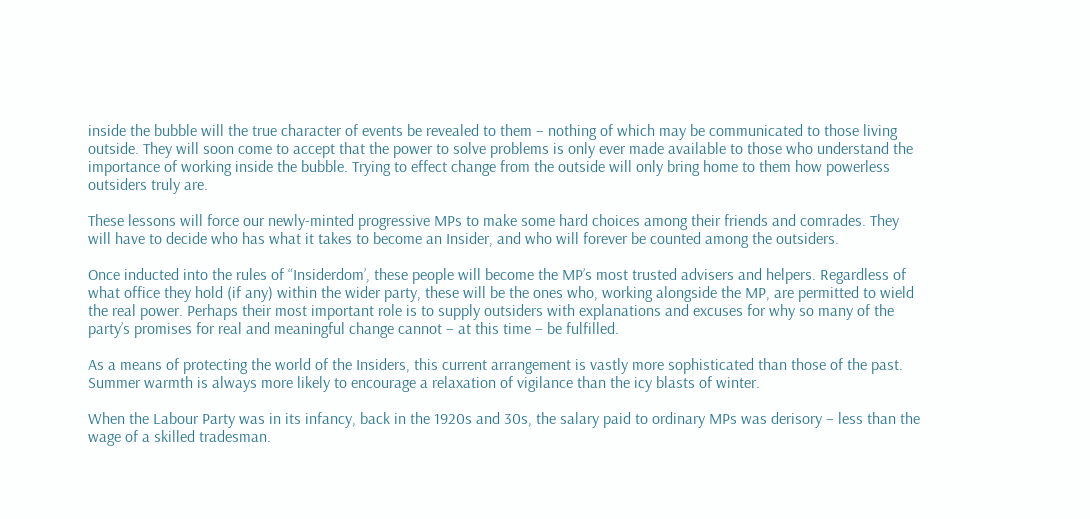inside the bubble will the true character of events be revealed to them – nothing of which may be communicated to those living outside. They will soon come to accept that the power to solve problems is only ever made available to those who understand the importance of working inside the bubble. Trying to effect change from the outside will only bring home to them how powerless outsiders truly are.

These lessons will force our newly-minted progressive MPs to make some hard choices among their friends and comrades. They will have to decide who has what it takes to become an Insider, and who will forever be counted among the outsiders.

Once inducted into the rules of “Insiderdom’, these people will become the MP’s most trusted advisers and helpers. Regardless of what office they hold (if any) within the wider party, these will be the ones who, working alongside the MP, are permitted to wield the real power. Perhaps their most important role is to supply outsiders with explanations and excuses for why so many of the party’s promises for real and meaningful change cannot – at this time – be fulfilled.

As a means of protecting the world of the Insiders, this current arrangement is vastly more sophisticated than those of the past. Summer warmth is always more likely to encourage a relaxation of vigilance than the icy blasts of winter.

When the Labour Party was in its infancy, back in the 1920s and 30s, the salary paid to ordinary MPs was derisory – less than the wage of a skilled tradesman.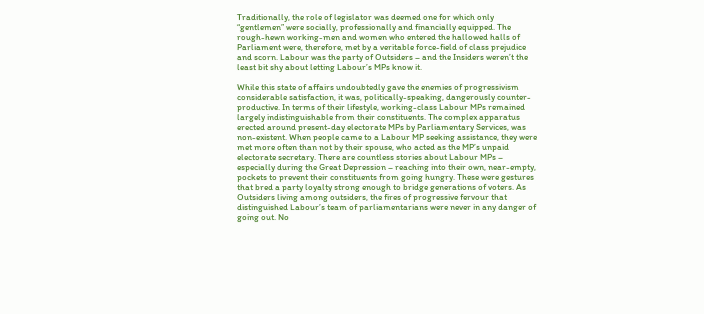Traditionally, the role of legislator was deemed one for which only “gentlemen” were socially, professionally and financially equipped. The rough-hewn working-men and women who entered the hallowed halls of Parliament were, therefore, met by a veritable force-field of class prejudice and scorn. Labour was the party of Outsiders – and the Insiders weren’t the least bit shy about letting Labour’s MPs know it.

While this state of affairs undoubtedly gave the enemies of progressivism considerable satisfaction, it was, politically-speaking, dangerously counter-productive. In terms of their lifestyle, working-class Labour MPs remained largely indistinguishable from their constituents. The complex apparatus erected around present-day electorate MPs by Parliamentary Services, was non-existent. When people came to a Labour MP seeking assistance, they were met more often than not by their spouse, who acted as the MP’s unpaid electorate secretary. There are countless stories about Labour MPs – especially during the Great Depression – reaching into their own, near-empty, pockets to prevent their constituents from going hungry. These were gestures that bred a party loyalty strong enough to bridge generations of voters. As Outsiders living among outsiders, the fires of progressive fervour that distinguished Labour’s team of parliamentarians were never in any danger of going out. No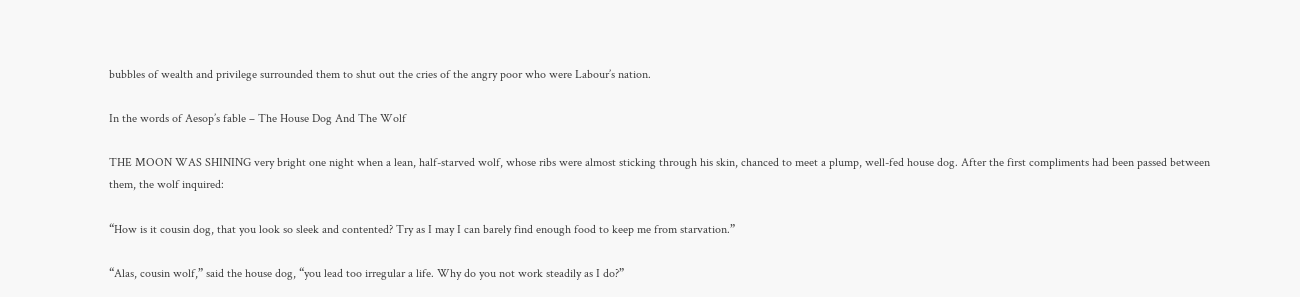bubbles of wealth and privilege surrounded them to shut out the cries of the angry poor who were Labour’s nation.

In the words of Aesop’s fable – The House Dog And The Wolf

THE MOON WAS SHINING very bright one night when a lean, half-starved wolf, whose ribs were almost sticking through his skin, chanced to meet a plump, well-fed house dog. After the first compliments had been passed between them, the wolf inquired:

“How is it cousin dog, that you look so sleek and contented? Try as I may I can barely find enough food to keep me from starvation.”

“Alas, cousin wolf,” said the house dog, “you lead too irregular a life. Why do you not work steadily as I do?”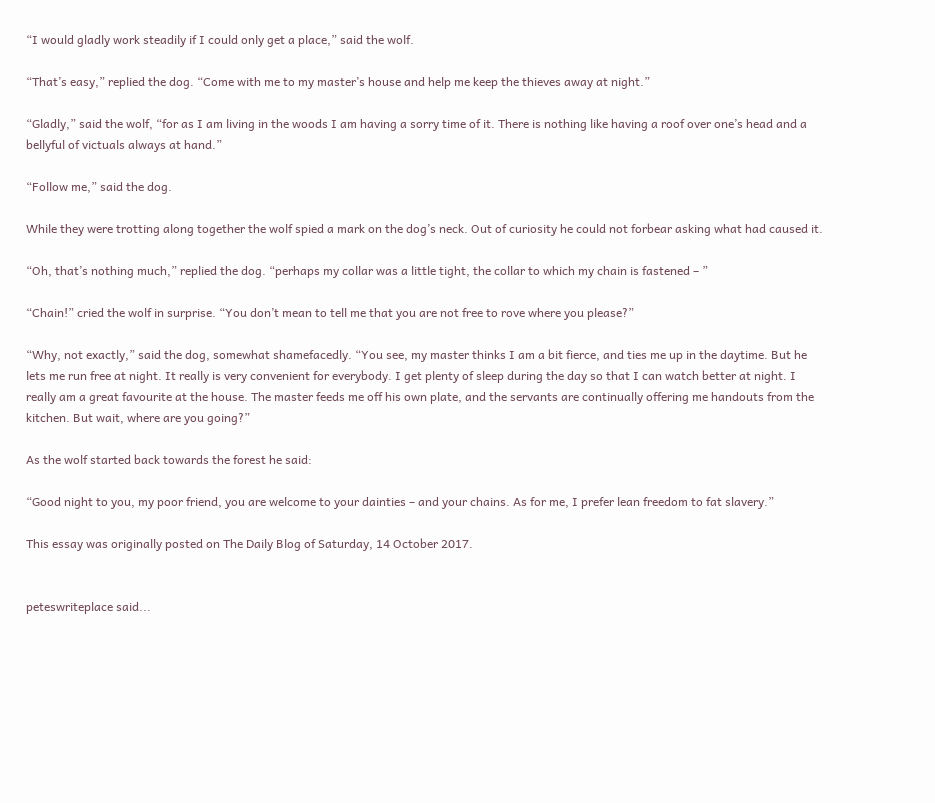“I would gladly work steadily if I could only get a place,” said the wolf.

“That’s easy,” replied the dog. “Come with me to my master’s house and help me keep the thieves away at night.”

“Gladly,” said the wolf, “for as I am living in the woods I am having a sorry time of it. There is nothing like having a roof over one’s head and a bellyful of victuals always at hand.”

“Follow me,” said the dog.

While they were trotting along together the wolf spied a mark on the dog’s neck. Out of curiosity he could not forbear asking what had caused it.

“Oh, that’s nothing much,” replied the dog. “perhaps my collar was a little tight, the collar to which my chain is fastened – ”

“Chain!” cried the wolf in surprise. “You don’t mean to tell me that you are not free to rove where you please?”

“Why, not exactly,” said the dog, somewhat shamefacedly. “You see, my master thinks I am a bit fierce, and ties me up in the daytime. But he lets me run free at night. It really is very convenient for everybody. I get plenty of sleep during the day so that I can watch better at night. I really am a great favourite at the house. The master feeds me off his own plate, and the servants are continually offering me handouts from the kitchen. But wait, where are you going?”

As the wolf started back towards the forest he said:

“Good night to you, my poor friend, you are welcome to your dainties – and your chains. As for me, I prefer lean freedom to fat slavery.”

This essay was originally posted on The Daily Blog of Saturday, 14 October 2017.


peteswriteplace said...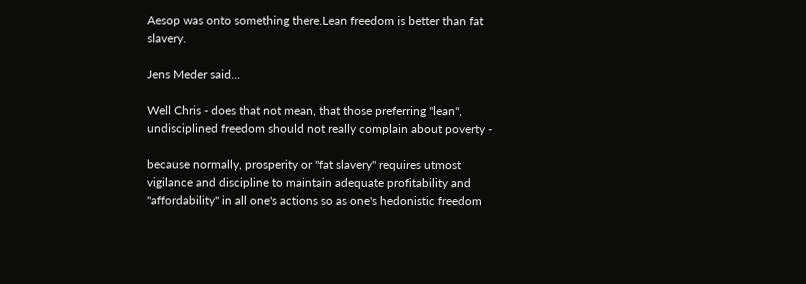Aesop was onto something there.Lean freedom is better than fat slavery.

Jens Meder said...

Well Chris - does that not mean, that those preferring "lean", undisciplined freedom should not really complain about poverty -

because normally, prosperity or "fat slavery" requires utmost vigilance and discipline to maintain adequate profitability and "affordability" in all one's actions so as one's hedonistic freedom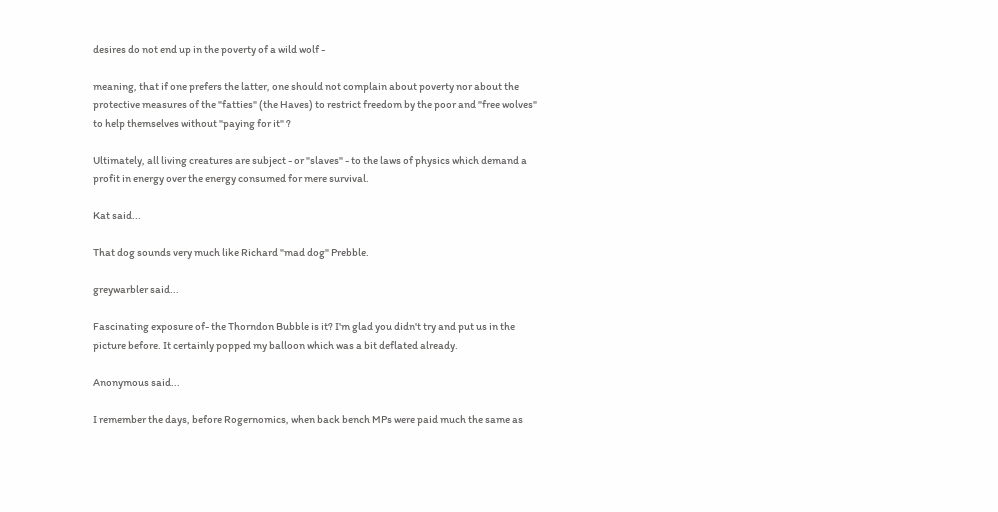desires do not end up in the poverty of a wild wolf -

meaning, that if one prefers the latter, one should not complain about poverty nor about the protective measures of the "fatties" (the Haves) to restrict freedom by the poor and "free wolves" to help themselves without "paying for it" ?

Ultimately, all living creatures are subject - or "slaves" - to the laws of physics which demand a profit in energy over the energy consumed for mere survival.

Kat said...

That dog sounds very much like Richard "mad dog" Prebble.

greywarbler said...

Fascinating exposure of- the Thorndon Bubble is it? I'm glad you didn't try and put us in the picture before. It certainly popped my balloon which was a bit deflated already.

Anonymous said...

I remember the days, before Rogernomics, when back bench MPs were paid much the same as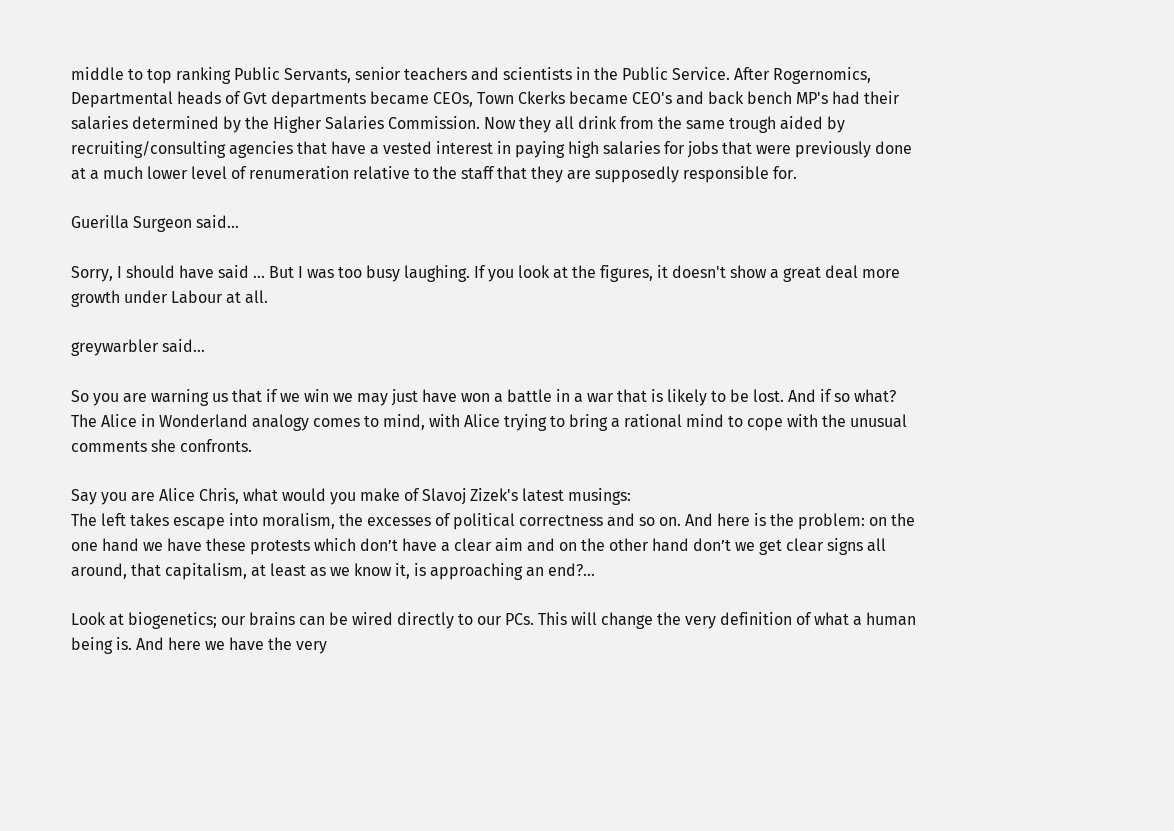middle to top ranking Public Servants, senior teachers and scientists in the Public Service. After Rogernomics, Departmental heads of Gvt departments became CEOs, Town Ckerks became CEO's and back bench MP's had their salaries determined by the Higher Salaries Commission. Now they all drink from the same trough aided by recruiting/consulting agencies that have a vested interest in paying high salaries for jobs that were previously done at a much lower level of renumeration relative to the staff that they are supposedly responsible for.

Guerilla Surgeon said...

Sorry, I should have said ... But I was too busy laughing. If you look at the figures, it doesn't show a great deal more growth under Labour at all.

greywarbler said...

So you are warning us that if we win we may just have won a battle in a war that is likely to be lost. And if so what? The Alice in Wonderland analogy comes to mind, with Alice trying to bring a rational mind to cope with the unusual comments she confronts.

Say you are Alice Chris, what would you make of Slavoj Zizek's latest musings:
The left takes escape into moralism, the excesses of political correctness and so on. And here is the problem: on the one hand we have these protests which don’t have a clear aim and on the other hand don’t we get clear signs all around, that capitalism, at least as we know it, is approaching an end?...

Look at biogenetics; our brains can be wired directly to our PCs. This will change the very definition of what a human being is. And here we have the very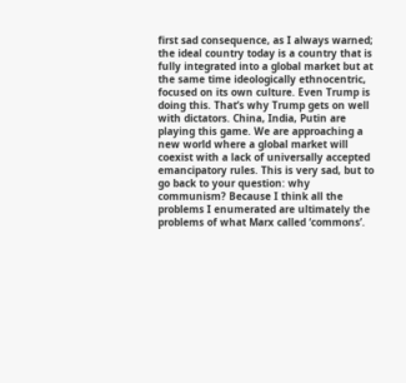first sad consequence, as I always warned; the ideal country today is a country that is fully integrated into a global market but at the same time ideologically ethnocentric, focused on its own culture. Even Trump is doing this. That’s why Trump gets on well with dictators. China, India, Putin are playing this game. We are approaching a new world where a global market will coexist with a lack of universally accepted emancipatory rules. This is very sad, but to go back to your question: why communism? Because I think all the problems I enumerated are ultimately the problems of what Marx called ‘commons’.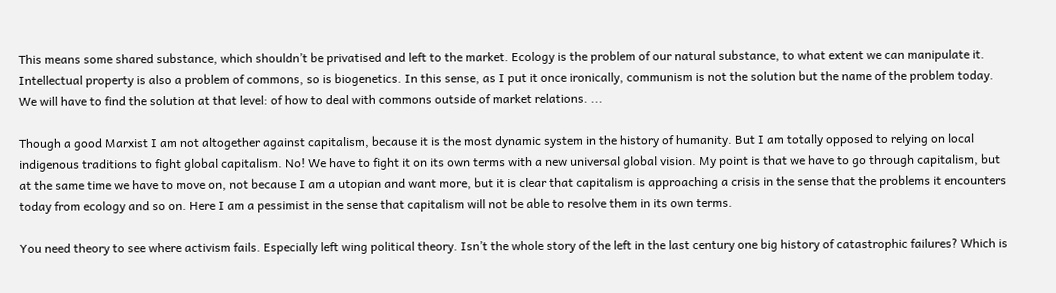This means some shared substance, which shouldn’t be privatised and left to the market. Ecology is the problem of our natural substance, to what extent we can manipulate it. Intellectual property is also a problem of commons, so is biogenetics. In this sense, as I put it once ironically, communism is not the solution but the name of the problem today. We will have to find the solution at that level: of how to deal with commons outside of market relations. ...

Though a good Marxist I am not altogether against capitalism, because it is the most dynamic system in the history of humanity. But I am totally opposed to relying on local indigenous traditions to fight global capitalism. No! We have to fight it on its own terms with a new universal global vision. My point is that we have to go through capitalism, but at the same time we have to move on, not because I am a utopian and want more, but it is clear that capitalism is approaching a crisis in the sense that the problems it encounters today from ecology and so on. Here I am a pessimist in the sense that capitalism will not be able to resolve them in its own terms.

You need theory to see where activism fails. Especially left wing political theory. Isn’t the whole story of the left in the last century one big history of catastrophic failures? Which is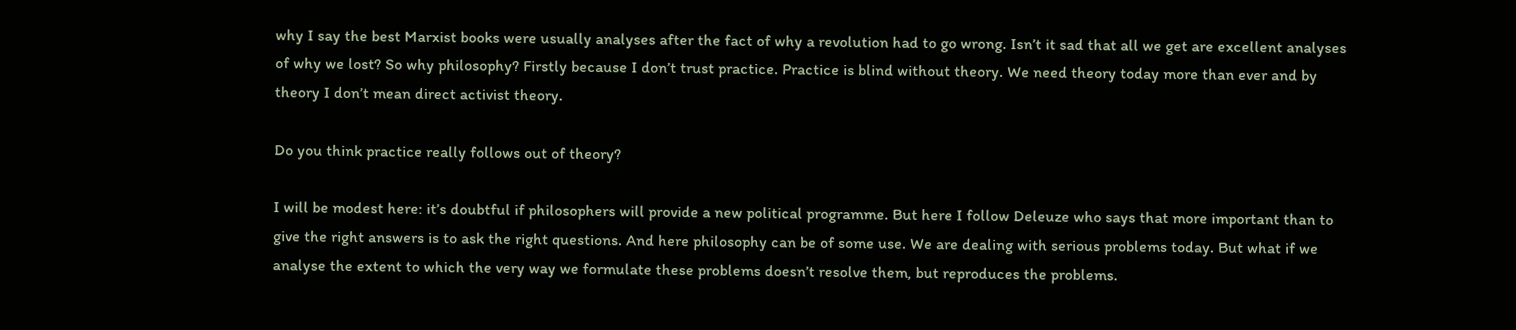why I say the best Marxist books were usually analyses after the fact of why a revolution had to go wrong. Isn’t it sad that all we get are excellent analyses of why we lost? So why philosophy? Firstly because I don’t trust practice. Practice is blind without theory. We need theory today more than ever and by theory I don’t mean direct activist theory.

Do you think practice really follows out of theory?

I will be modest here: it’s doubtful if philosophers will provide a new political programme. But here I follow Deleuze who says that more important than to give the right answers is to ask the right questions. And here philosophy can be of some use. We are dealing with serious problems today. But what if we analyse the extent to which the very way we formulate these problems doesn’t resolve them, but reproduces the problems.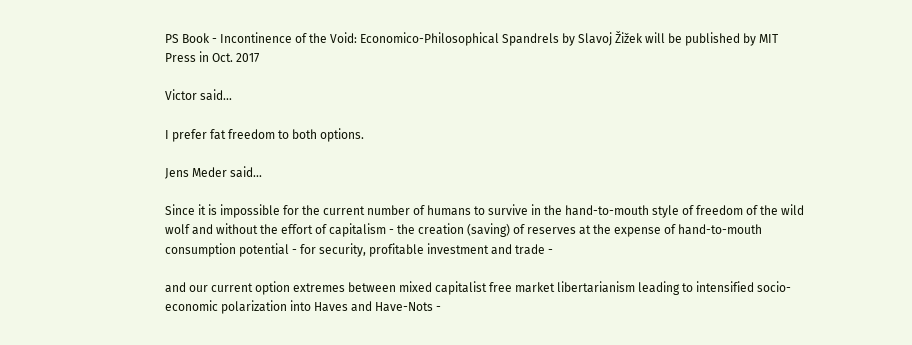PS Book - Incontinence of the Void: Economico-Philosophical Spandrels by Slavoj Žižek will be published by MIT Press in Oct. 2017

Victor said...

I prefer fat freedom to both options.

Jens Meder said...

Since it is impossible for the current number of humans to survive in the hand-to-mouth style of freedom of the wild wolf and without the effort of capitalism - the creation (saving) of reserves at the expense of hand-to-mouth consumption potential - for security, profitable investment and trade -

and our current option extremes between mixed capitalist free market libertarianism leading to intensified socio-economic polarization into Haves and Have-Nots -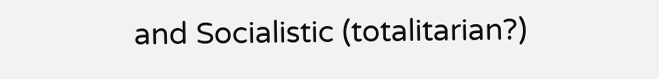and Socialistic (totalitarian?)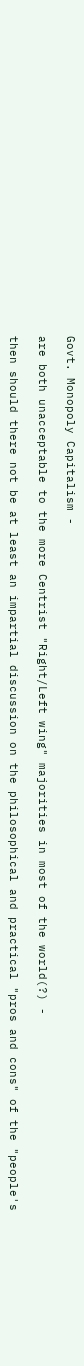Govt. Monopoly Capitalism -

are both unacceptable to the more Centrist "Right/Left wing" majorities in most of the world(?) -

then should there not be at least an impartial discussion on the philosophical and practical "pros and cons" of the "people's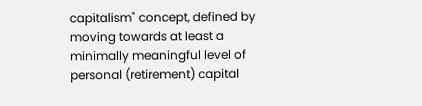capitalism" concept, defined by moving towards at least a minimally meaningful level of personal (retirement) capital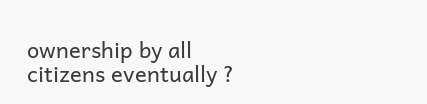ownership by all citizens eventually ?